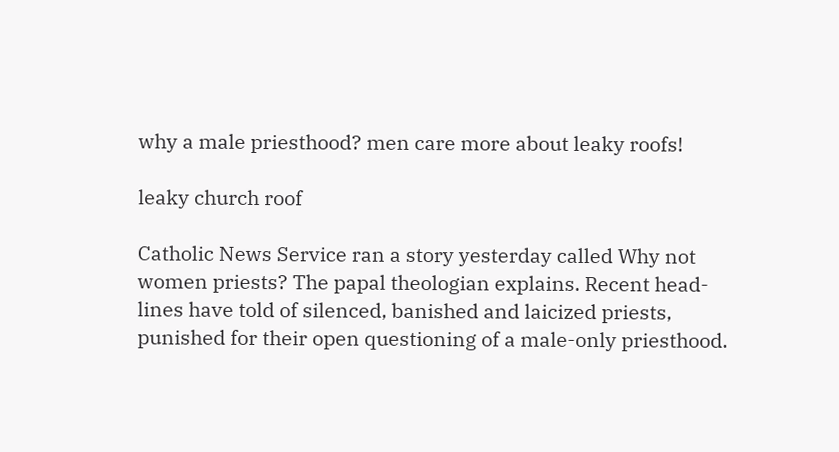why a male priesthood? men care more about leaky roofs!

leaky church roof

Catholic News Service ran a story yesterday called Why not women priests? The papal theologian explains. Recent head-lines have told of silenced, banished and laicized priests, punished for their open questioning of a male-only priesthood.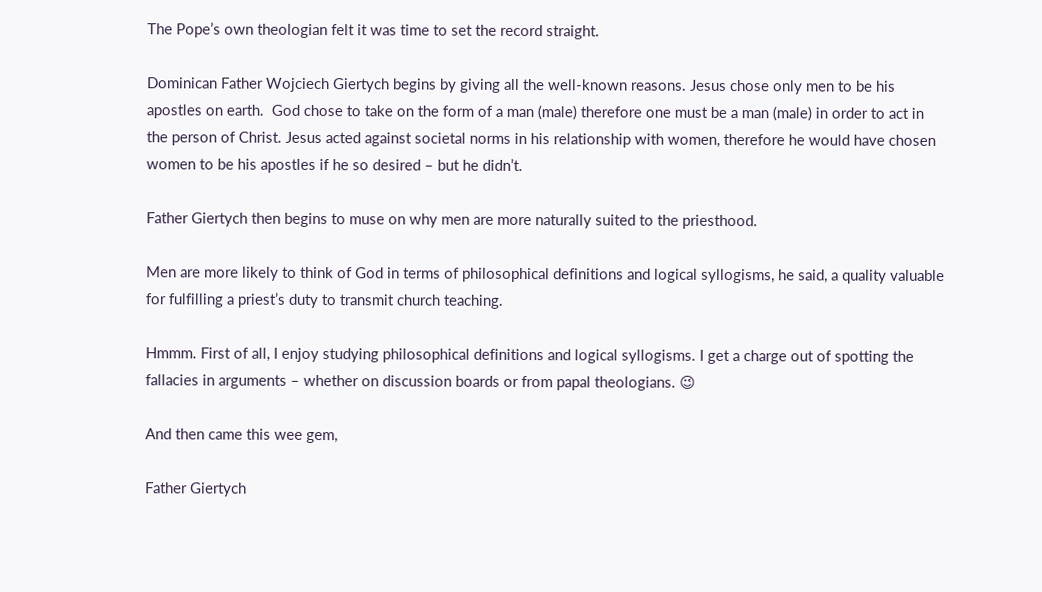The Pope’s own theologian felt it was time to set the record straight.

Dominican Father Wojciech Giertych begins by giving all the well-known reasons. Jesus chose only men to be his apostles on earth.  God chose to take on the form of a man (male) therefore one must be a man (male) in order to act in the person of Christ. Jesus acted against societal norms in his relationship with women, therefore he would have chosen women to be his apostles if he so desired – but he didn’t.

Father Giertych then begins to muse on why men are more naturally suited to the priesthood.

Men are more likely to think of God in terms of philosophical definitions and logical syllogisms, he said, a quality valuable for fulfilling a priest’s duty to transmit church teaching.

Hmmm. First of all, I enjoy studying philosophical definitions and logical syllogisms. I get a charge out of spotting the fallacies in arguments – whether on discussion boards or from papal theologians. 😉

And then came this wee gem,

Father Giertych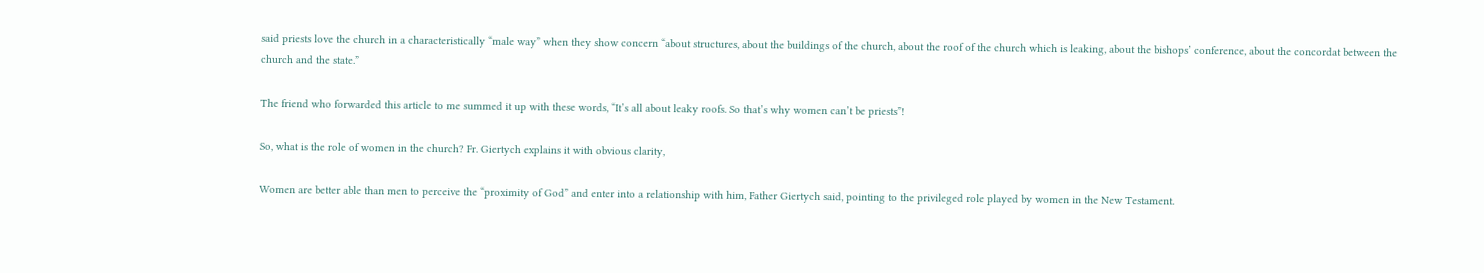said priests love the church in a characteristically “male way” when they show concern “about structures, about the buildings of the church, about the roof of the church which is leaking, about the bishops’ conference, about the concordat between the church and the state.”

The friend who forwarded this article to me summed it up with these words, “It’s all about leaky roofs. So that’s why women can’t be priests”!

So, what is the role of women in the church? Fr. Giertych explains it with obvious clarity,

Women are better able than men to perceive the “proximity of God” and enter into a relationship with him, Father Giertych said, pointing to the privileged role played by women in the New Testament.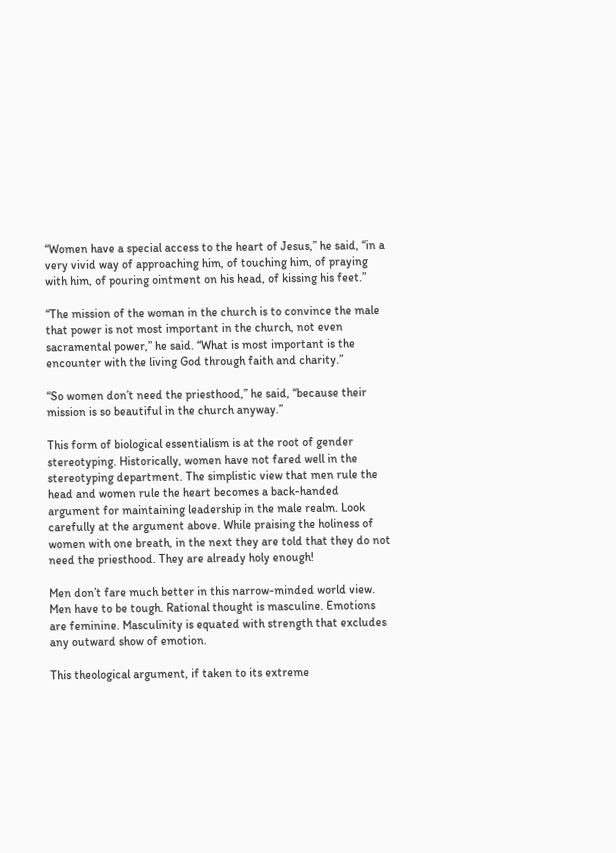“Women have a special access to the heart of Jesus,” he said, “in a very vivid way of approaching him, of touching him, of praying with him, of pouring ointment on his head, of kissing his feet.”

“The mission of the woman in the church is to convince the male that power is not most important in the church, not even sacramental power,” he said. “What is most important is the encounter with the living God through faith and charity.”

“So women don’t need the priesthood,” he said, “because their mission is so beautiful in the church anyway.”

This form of biological essentialism is at the root of gender stereotyping. Historically, women have not fared well in the stereotyping department. The simplistic view that men rule the head and women rule the heart becomes a back-handed argument for maintaining leadership in the male realm. Look carefully at the argument above. While praising the holiness of women with one breath, in the next they are told that they do not need the priesthood. They are already holy enough!

Men don’t fare much better in this narrow-minded world view. Men have to be tough. Rational thought is masculine. Emotions are feminine. Masculinity is equated with strength that excludes any outward show of emotion.

This theological argument, if taken to its extreme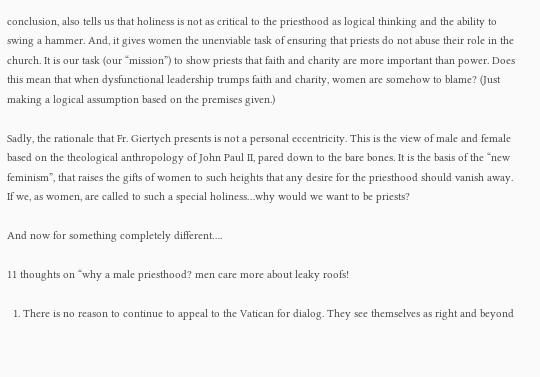conclusion, also tells us that holiness is not as critical to the priesthood as logical thinking and the ability to swing a hammer. And, it gives women the unenviable task of ensuring that priests do not abuse their role in the church. It is our task (our “mission”) to show priests that faith and charity are more important than power. Does this mean that when dysfunctional leadership trumps faith and charity, women are somehow to blame? (Just making a logical assumption based on the premises given.)

Sadly, the rationale that Fr. Giertych presents is not a personal eccentricity. This is the view of male and female based on the theological anthropology of John Paul II, pared down to the bare bones. It is the basis of the “new feminism”, that raises the gifts of women to such heights that any desire for the priesthood should vanish away. If we, as women, are called to such a special holiness…why would we want to be priests?

And now for something completely different….

11 thoughts on “why a male priesthood? men care more about leaky roofs!

  1. There is no reason to continue to appeal to the Vatican for dialog. They see themselves as right and beyond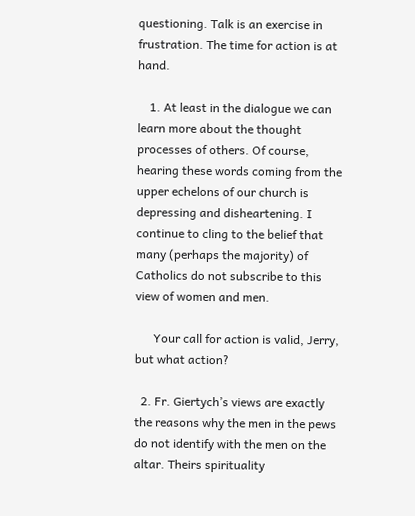questioning. Talk is an exercise in frustration. The time for action is at hand.

    1. At least in the dialogue we can learn more about the thought processes of others. Of course, hearing these words coming from the upper echelons of our church is depressing and disheartening. I continue to cling to the belief that many (perhaps the majority) of Catholics do not subscribe to this view of women and men.

      Your call for action is valid, Jerry, but what action?

  2. Fr. Giertych’s views are exactly the reasons why the men in the pews do not identify with the men on the altar. Theirs spirituality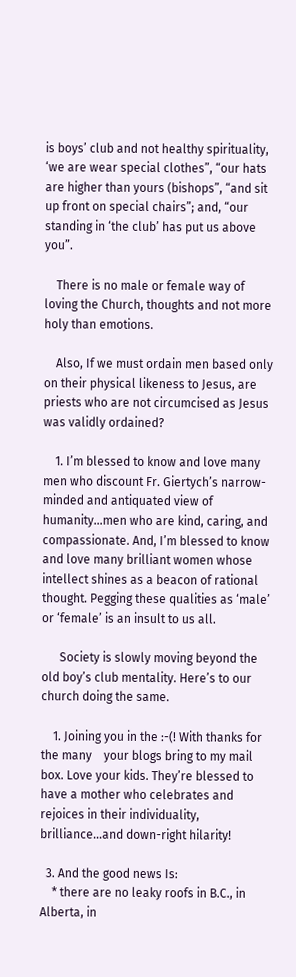is boys’ club and not healthy spirituality, ‘we are wear special clothes”, “our hats are higher than yours (bishops”, “and sit up front on special chairs”; and, “our standing in ‘the club’ has put us above you”.

    There is no male or female way of loving the Church, thoughts and not more holy than emotions.

    Also, If we must ordain men based only on their physical likeness to Jesus, are priests who are not circumcised as Jesus was validly ordained?

    1. I’m blessed to know and love many men who discount Fr. Giertych’s narrow-minded and antiquated view of humanity…men who are kind, caring, and compassionate. And, I’m blessed to know and love many brilliant women whose intellect shines as a beacon of rational thought. Pegging these qualities as ‘male’ or ‘female’ is an insult to us all.

      Society is slowly moving beyond the old boy’s club mentality. Here’s to our church doing the same.

    1. Joining you in the :-(! With thanks for the many    your blogs bring to my mail box. Love your kids. They’re blessed to have a mother who celebrates and rejoices in their individuality, brilliance…and down-right hilarity!

  3. And the good news Is:
    * there are no leaky roofs in B.C., in Alberta, in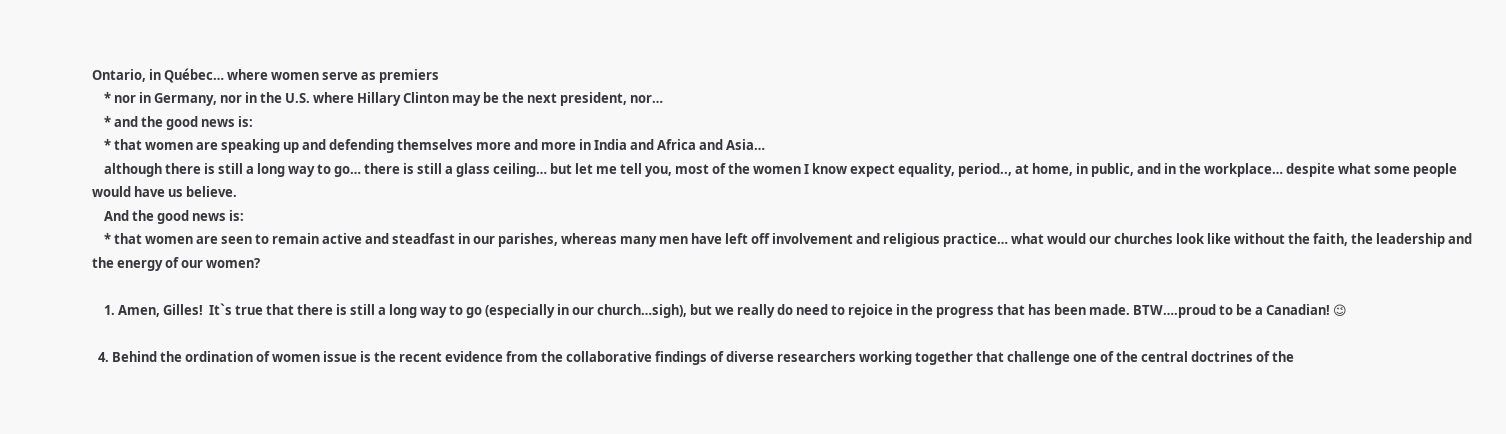Ontario, in Québec… where women serve as premiers
    * nor in Germany, nor in the U.S. where Hillary Clinton may be the next president, nor…
    * and the good news is:
    * that women are speaking up and defending themselves more and more in India and Africa and Asia…
    although there is still a long way to go… there is still a glass ceiling… but let me tell you, most of the women I know expect equality, period.., at home, in public, and in the workplace… despite what some people would have us believe.
    And the good news is:
    * that women are seen to remain active and steadfast in our parishes, whereas many men have left off involvement and religious practice… what would our churches look like without the faith, the leadership and the energy of our women?

    1. Amen, Gilles!  It`s true that there is still a long way to go (especially in our church…sigh), but we really do need to rejoice in the progress that has been made. BTW….proud to be a Canadian! 😉

  4. Behind the ordination of women issue is the recent evidence from the collaborative findings of diverse researchers working together that challenge one of the central doctrines of the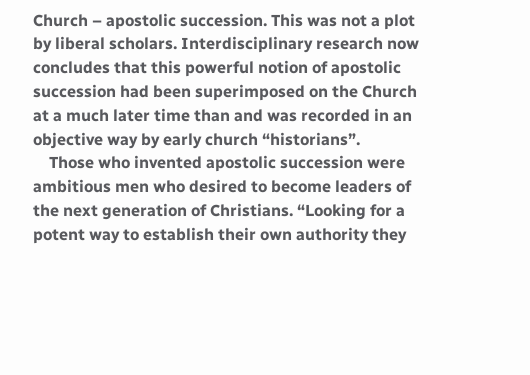Church – apostolic succession. This was not a plot by liberal scholars. Interdisciplinary research now concludes that this powerful notion of apostolic succession had been superimposed on the Church at a much later time than and was recorded in an objective way by early church “historians”.
    Those who invented apostolic succession were ambitious men who desired to become leaders of the next generation of Christians. “Looking for a potent way to establish their own authority they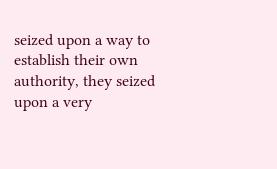seized upon a way to establish their own authority, they seized upon a very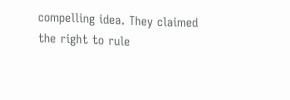compelling idea. They claimed the right to rule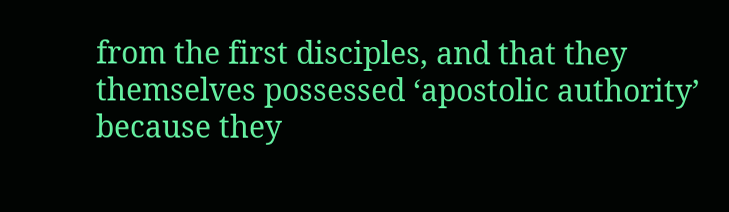from the first disciples, and that they themselves possessed ‘apostolic authority’ because they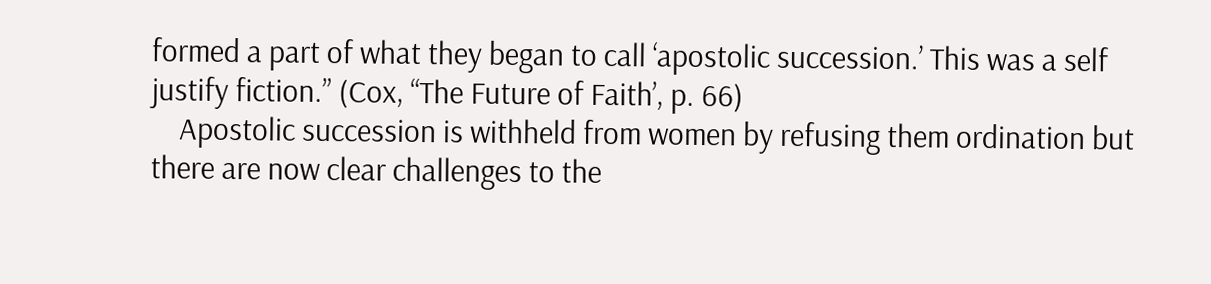formed a part of what they began to call ‘apostolic succession.’ This was a self justify fiction.” (Cox, “The Future of Faith’, p. 66)
    Apostolic succession is withheld from women by refusing them ordination but there are now clear challenges to the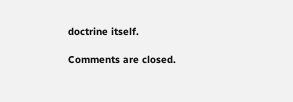doctrine itself.

Comments are closed.